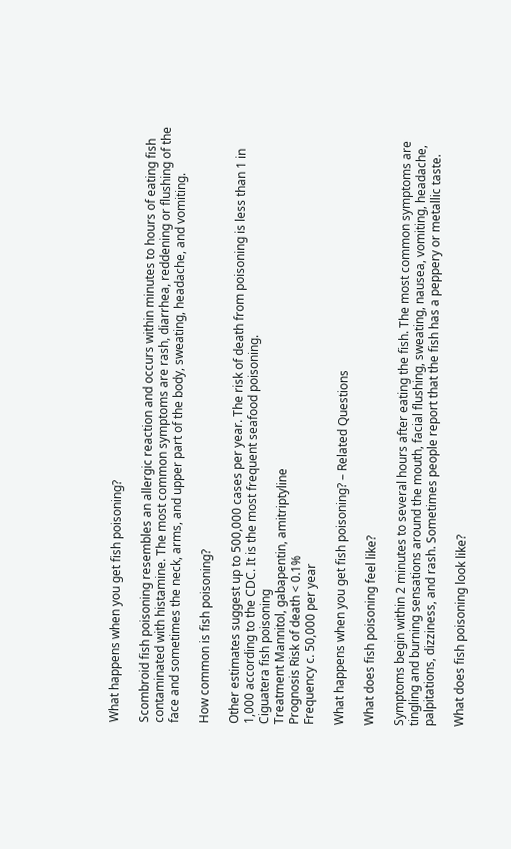What happens when you get fish poisoning?

Scombroid fish poisoning resembles an allergic reaction and occurs within minutes to hours of eating fish contaminated with histamine. The most common symptoms are rash, diarrhea, reddening or flushing of the face and sometimes the neck, arms, and upper part of the body, sweating, headache, and vomiting.

How common is fish poisoning?

Other estimates suggest up to 500,000 cases per year. The risk of death from poisoning is less than 1 in 1,000 according to the CDC. It is the most frequent seafood poisoning.
Ciguatera fish poisoning
Treatment Mannitol, gabapentin, amitriptyline
Prognosis Risk of death < 0.1%
Frequency c. 50,000 per year

What happens when you get fish poisoning? – Related Questions

What does fish poisoning feel like?

Symptoms begin within 2 minutes to several hours after eating the fish. The most common symptoms are tingling and burning sensations around the mouth, facial flushing, sweating, nausea, vomiting, headache, palpitations, dizziness, and rash. Sometimes people report that the fish has a peppery or metallic taste.

What does fish poisoning look like?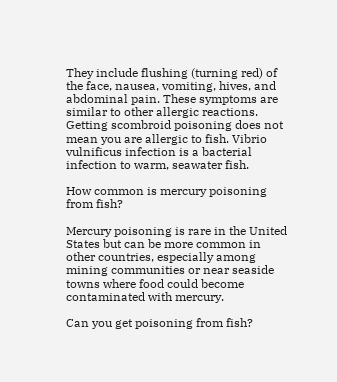They include flushing (turning red) of the face, nausea, vomiting, hives, and abdominal pain. These symptoms are similar to other allergic reactions. Getting scombroid poisoning does not mean you are allergic to fish. Vibrio vulnificus infection is a bacterial infection to warm, seawater fish.

How common is mercury poisoning from fish?

Mercury poisoning is rare in the United States but can be more common in other countries, especially among mining communities or near seaside towns where food could become contaminated with mercury.

Can you get poisoning from fish?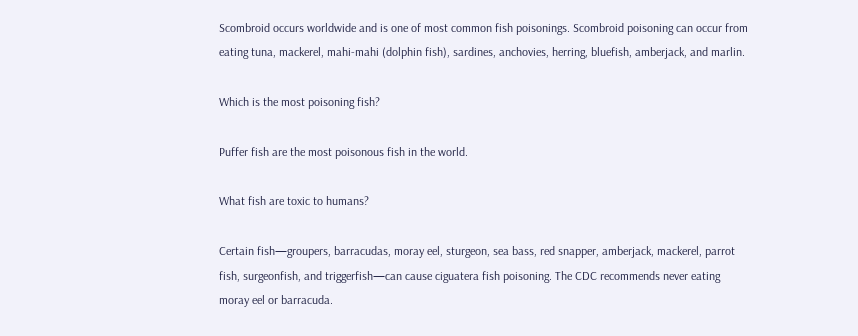Scombroid occurs worldwide and is one of most common fish poisonings. Scombroid poisoning can occur from eating tuna, mackerel, mahi-mahi (dolphin fish), sardines, anchovies, herring, bluefish, amberjack, and marlin.

Which is the most poisoning fish?

Puffer fish are the most poisonous fish in the world.

What fish are toxic to humans?

Certain fish—groupers, barracudas, moray eel, sturgeon, sea bass, red snapper, amberjack, mackerel, parrot fish, surgeonfish, and triggerfish—can cause ciguatera fish poisoning. The CDC recommends never eating moray eel or barracuda.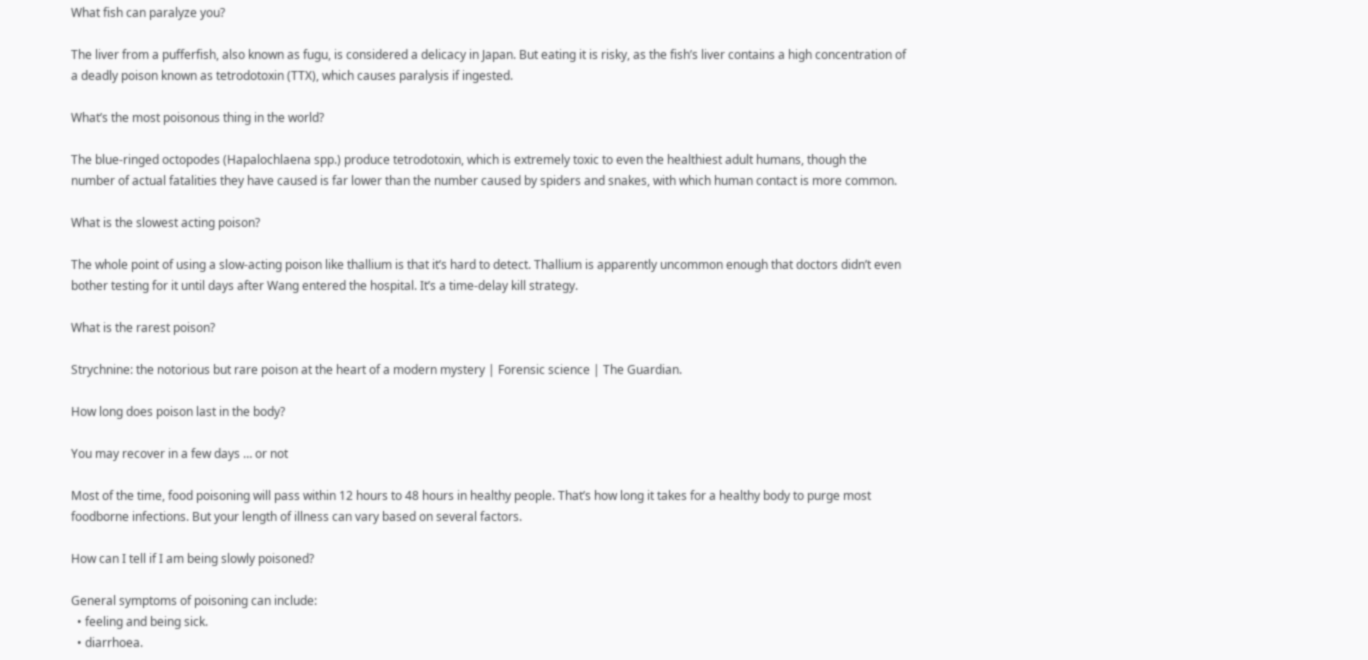What fish can paralyze you?

The liver from a pufferfish, also known as fugu, is considered a delicacy in Japan. But eating it is risky, as the fish’s liver contains a high concentration of a deadly poison known as tetrodotoxin (TTX), which causes paralysis if ingested.

What’s the most poisonous thing in the world?

The blue-ringed octopodes (Hapalochlaena spp.) produce tetrodotoxin, which is extremely toxic to even the healthiest adult humans, though the number of actual fatalities they have caused is far lower than the number caused by spiders and snakes, with which human contact is more common.

What is the slowest acting poison?

The whole point of using a slow-acting poison like thallium is that it’s hard to detect. Thallium is apparently uncommon enough that doctors didn’t even bother testing for it until days after Wang entered the hospital. It’s a time-delay kill strategy.

What is the rarest poison?

Strychnine: the notorious but rare poison at the heart of a modern mystery | Forensic science | The Guardian.

How long does poison last in the body?

You may recover in a few days … or not

Most of the time, food poisoning will pass within 12 hours to 48 hours in healthy people. That’s how long it takes for a healthy body to purge most foodborne infections. But your length of illness can vary based on several factors.

How can I tell if I am being slowly poisoned?

General symptoms of poisoning can include:
  • feeling and being sick.
  • diarrhoea.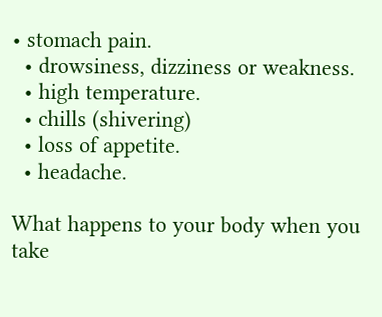• stomach pain.
  • drowsiness, dizziness or weakness.
  • high temperature.
  • chills (shivering)
  • loss of appetite.
  • headache.

What happens to your body when you take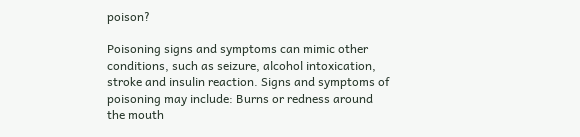poison?

Poisoning signs and symptoms can mimic other conditions, such as seizure, alcohol intoxication, stroke and insulin reaction. Signs and symptoms of poisoning may include: Burns or redness around the mouth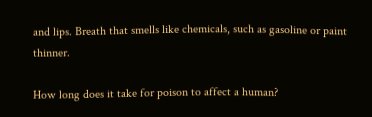and lips. Breath that smells like chemicals, such as gasoline or paint thinner.

How long does it take for poison to affect a human?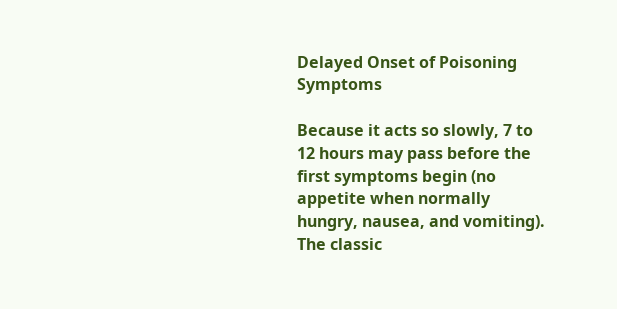Delayed Onset of Poisoning Symptoms

Because it acts so slowly, 7 to 12 hours may pass before the first symptoms begin (no appetite when normally hungry, nausea, and vomiting). The classic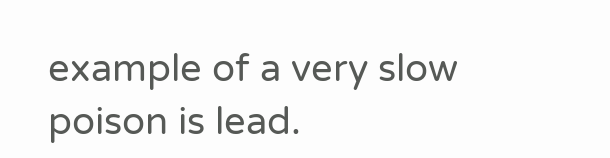example of a very slow poison is lead.